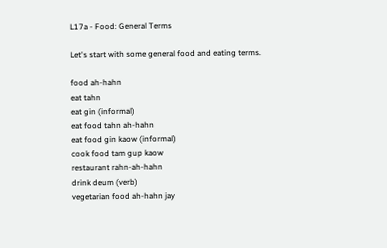L17a - Food: General Terms

Let's start with some general food and eating terms.

food ah-hahn
eat tahn
eat gin (informal)
eat food tahn ah-hahn
eat food gin kaow (informal)
cook food tam gup kaow
restaurant rahn-ah-hahn
drink deum (verb)
vegetarian food ah-hahn jay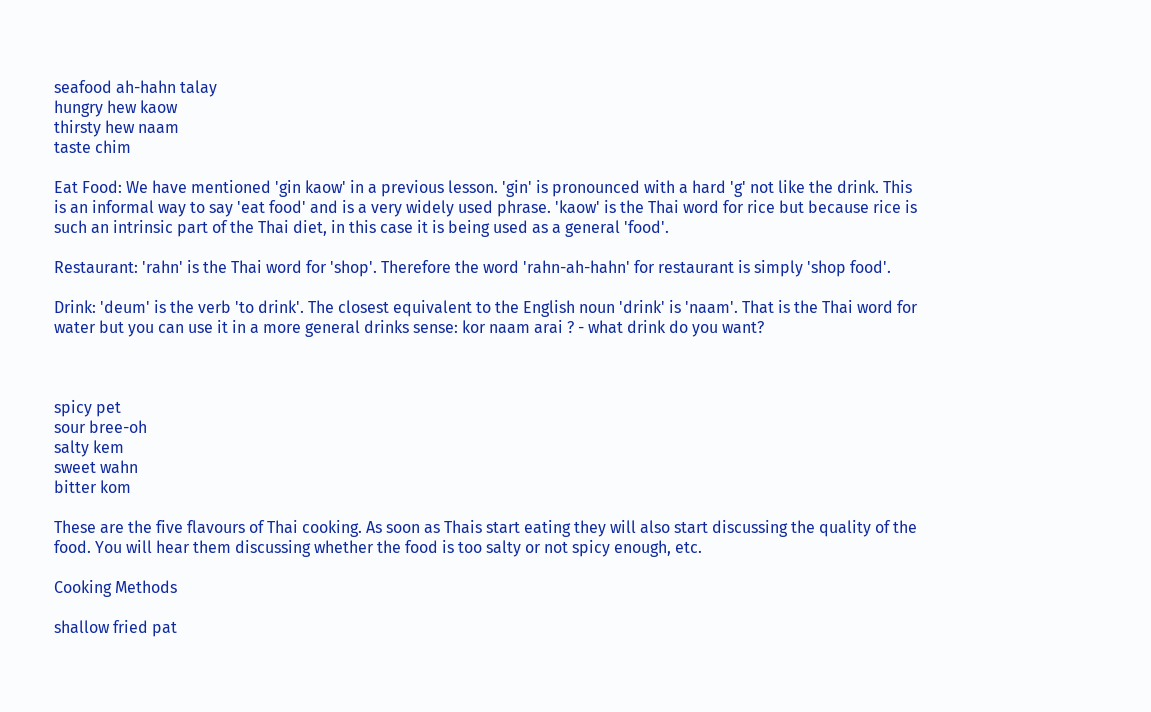seafood ah-hahn talay
hungry hew kaow
thirsty hew naam
taste chim

Eat Food: We have mentioned 'gin kaow' in a previous lesson. 'gin' is pronounced with a hard 'g' not like the drink. This is an informal way to say 'eat food' and is a very widely used phrase. 'kaow' is the Thai word for rice but because rice is such an intrinsic part of the Thai diet, in this case it is being used as a general 'food'.

Restaurant: 'rahn' is the Thai word for 'shop'. Therefore the word 'rahn-ah-hahn' for restaurant is simply 'shop food'.

Drink: 'deum' is the verb 'to drink'. The closest equivalent to the English noun 'drink' is 'naam'. That is the Thai word for water but you can use it in a more general drinks sense: kor naam arai ? - what drink do you want?



spicy pet
sour bree-oh
salty kem
sweet wahn
bitter kom

These are the five flavours of Thai cooking. As soon as Thais start eating they will also start discussing the quality of the food. You will hear them discussing whether the food is too salty or not spicy enough, etc.

Cooking Methods

shallow fried pat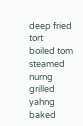deep fried tort
boiled tom
steamed nurng
grilled yahng
baked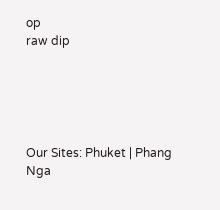op
raw dip





Our Sites: Phuket | Phang Nga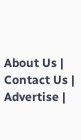About Us | Contact Us | Advertise |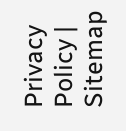Privacy Policy | Sitemap